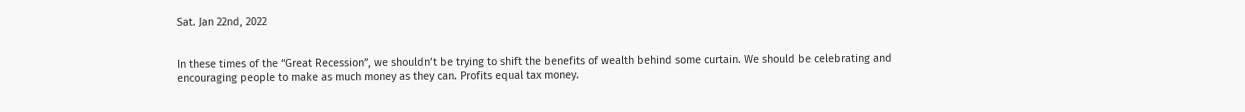Sat. Jan 22nd, 2022


In these times of the “Great Recession”, we shouldn’t be trying to shift the benefits of wealth behind some curtain. We should be celebrating and encouraging people to make as much money as they can. Profits equal tax money.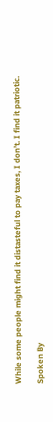While some people might find it distasteful to pay taxes, I don’t. I find it patriotic.

Spoken By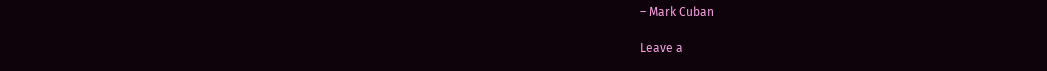– Mark Cuban

Leave a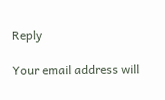Reply

Your email address will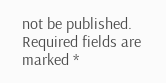not be published. Required fields are marked *